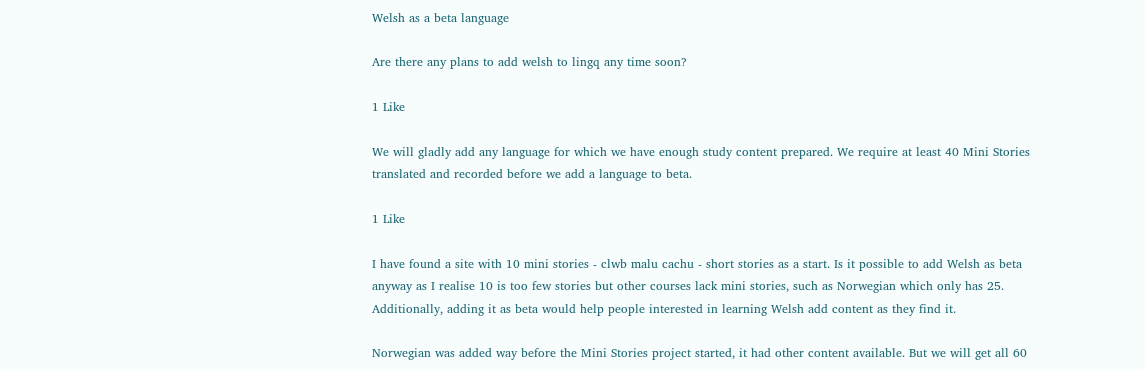Welsh as a beta language

Are there any plans to add welsh to lingq any time soon?

1 Like

We will gladly add any language for which we have enough study content prepared. We require at least 40 Mini Stories translated and recorded before we add a language to beta.

1 Like

I have found a site with 10 mini stories - clwb malu cachu - short stories as a start. Is it possible to add Welsh as beta anyway as I realise 10 is too few stories but other courses lack mini stories, such as Norwegian which only has 25. Additionally, adding it as beta would help people interested in learning Welsh add content as they find it.

Norwegian was added way before the Mini Stories project started, it had other content available. But we will get all 60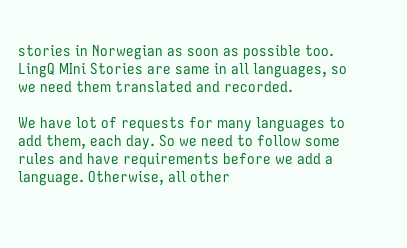stories in Norwegian as soon as possible too.
LingQ MIni Stories are same in all languages, so we need them translated and recorded.

We have lot of requests for many languages to add them, each day. So we need to follow some rules and have requirements before we add a language. Otherwise, all other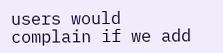users would complain if we add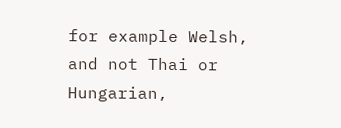for example Welsh, and not Thai or Hungarian,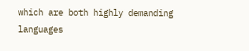which are both highly demanding languages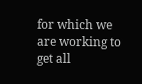for which we are working to get all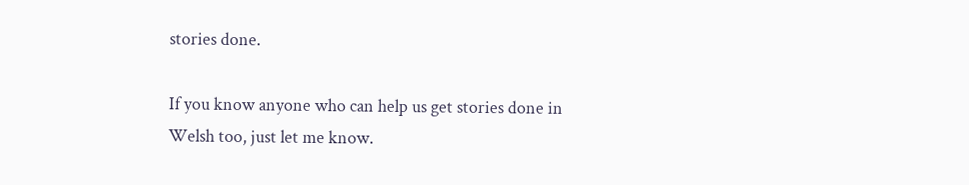stories done.

If you know anyone who can help us get stories done in Welsh too, just let me know.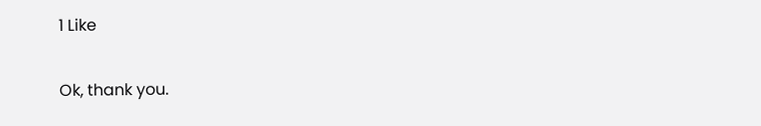1 Like

Ok, thank you.